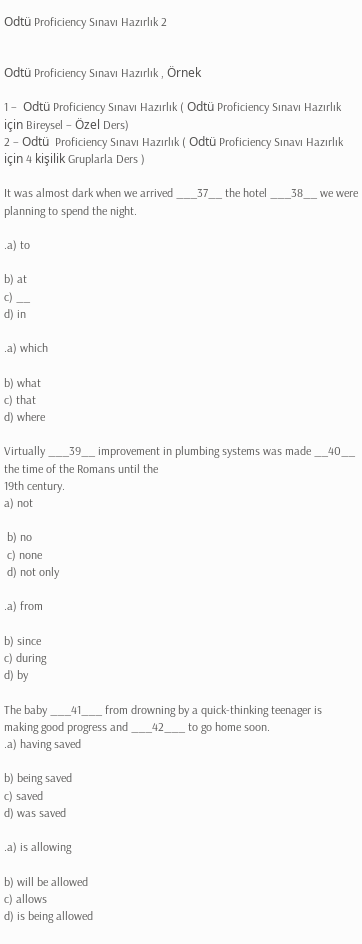Odtü Proficiency Sınavı Hazırlık 2


Odtü Proficiency Sınavı Hazırlık , Örnek

1 –  Odtü Proficiency Sınavı Hazırlık ( Odtü Proficiency Sınavı Hazırlık için Bireysel – Özel Ders)
2 – Odtü  Proficiency Sınavı Hazırlık ( Odtü Proficiency Sınavı Hazırlık için 4 kişilik Gruplarla Ders )

It was almost dark when we arrived ___37__ the hotel ___38__ we were planning to spend the night.

.a) to

b) at
c) __
d) in

.a) which

b) what
c) that
d) where

Virtually ___39__ improvement in plumbing systems was made __40__ the time of the Romans until the
19th century.
a) not

 b) no
 c) none
 d) not only

.a) from

b) since
c) during
d) by

The baby ___41___ from drowning by a quick-thinking teenager is making good progress and ___42___ to go home soon.
.a) having saved

b) being saved
c) saved
d) was saved

.a) is allowing

b) will be allowed
c) allows
d) is being allowed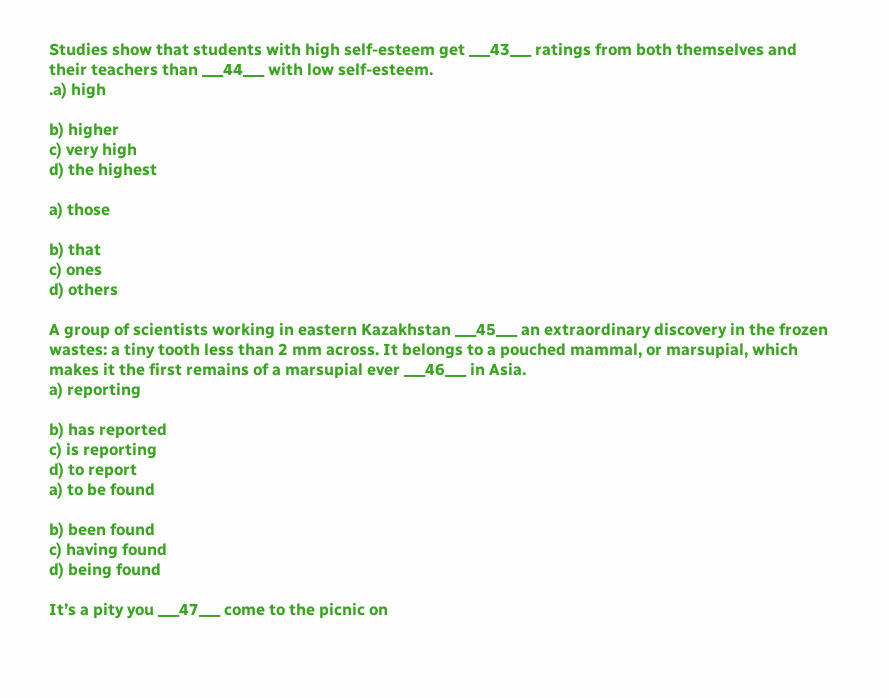Studies show that students with high self-esteem get ___43___ ratings from both themselves and their teachers than ___44___ with low self-esteem.
.a) high

b) higher
c) very high
d) the highest

a) those

b) that
c) ones
d) others

A group of scientists working in eastern Kazakhstan ___45___ an extraordinary discovery in the frozen wastes: a tiny tooth less than 2 mm across. It belongs to a pouched mammal, or marsupial, which makes it the first remains of a marsupial ever ___46___ in Asia.
a) reporting

b) has reported
c) is reporting
d) to report
a) to be found

b) been found
c) having found
d) being found

It’s a pity you ___47___ come to the picnic on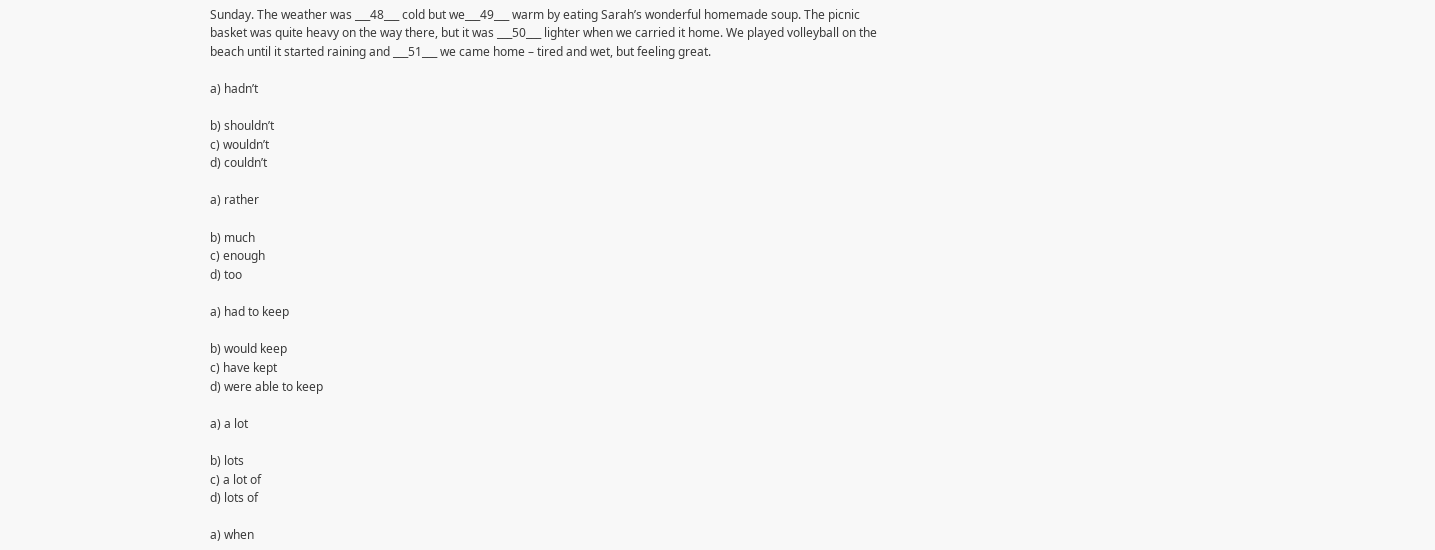Sunday. The weather was ___48___ cold but we___49___ warm by eating Sarah’s wonderful homemade soup. The picnic basket was quite heavy on the way there, but it was ___50___ lighter when we carried it home. We played volleyball on the beach until it started raining and ___51___ we came home – tired and wet, but feeling great.

a) hadn’t

b) shouldn’t
c) wouldn’t
d) couldn’t

a) rather

b) much
c) enough
d) too

a) had to keep

b) would keep
c) have kept
d) were able to keep

a) a lot

b) lots
c) a lot of
d) lots of

a) when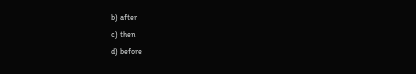b) after
c) then
d) before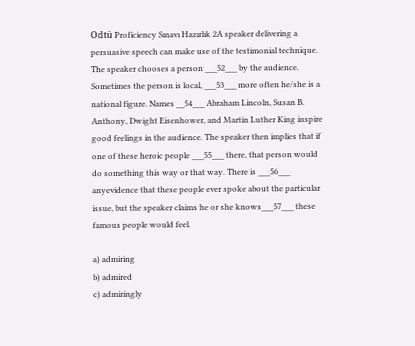Odtü Proficiency Sınavı Hazırlık 2A speaker delivering a persuasive speech can make use of the testimonial technique. The speaker chooses a person ___52___ by the audience. Sometimes the person is local, ___53___ more often he/she is a national figure. Names __54___ Abraham Lincoln, Susan B. Anthony, Dwight Eisenhower, and Martin Luther King inspire good feelings in the audience. The speaker then implies that if one of these heroic people ___55___ there, that person would do something this way or that way. There is ___56___ anyevidence that these people ever spoke about the particular issue, but the speaker claims he or she knows___57___ these famous people would feel.

a) admiring
b) admired
c) admiringly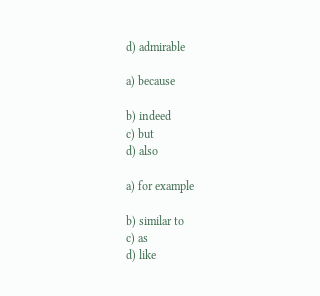d) admirable

a) because

b) indeed
c) but
d) also

a) for example

b) similar to
c) as
d) like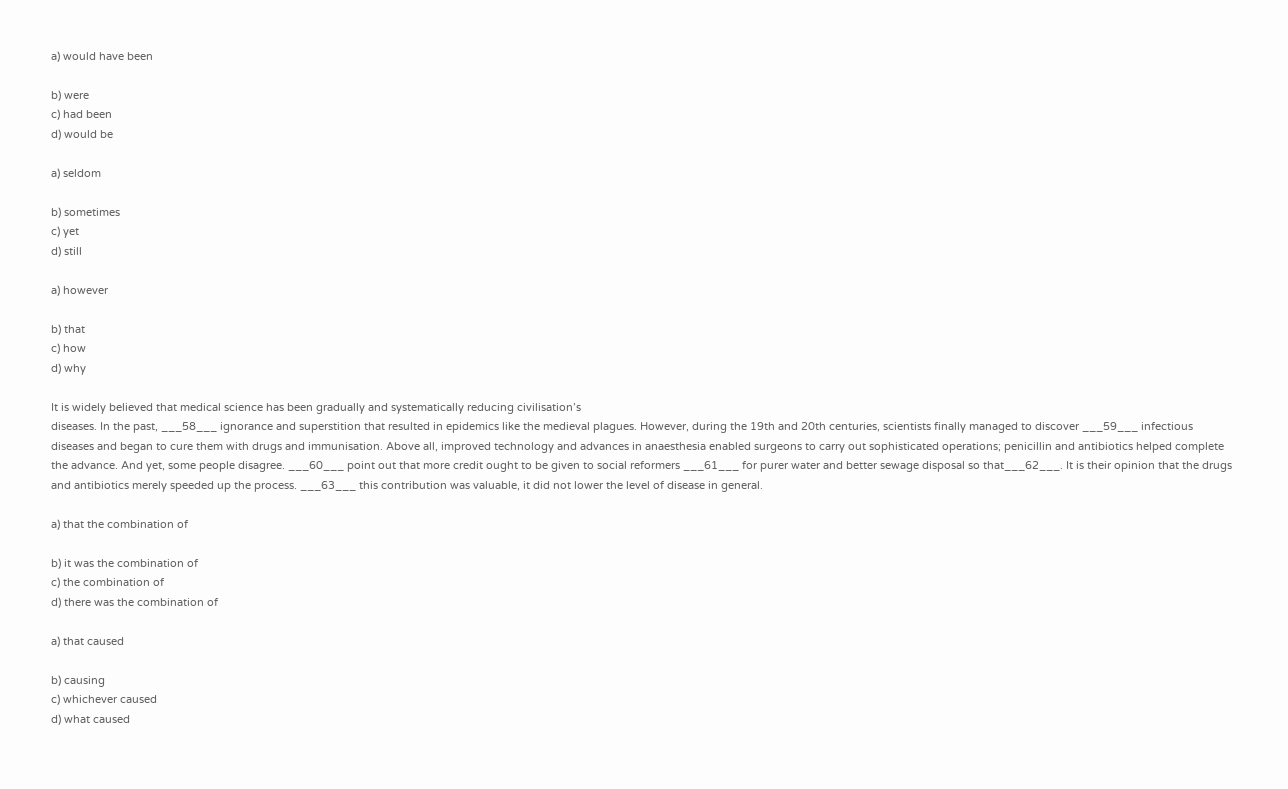a) would have been

b) were
c) had been
d) would be

a) seldom

b) sometimes
c) yet
d) still

a) however

b) that
c) how
d) why

It is widely believed that medical science has been gradually and systematically reducing civilisation’s
diseases. In the past, ___58___ ignorance and superstition that resulted in epidemics like the medieval plagues. However, during the 19th and 20th centuries, scientists finally managed to discover ___59___ infectious diseases and began to cure them with drugs and immunisation. Above all, improved technology and advances in anaesthesia enabled surgeons to carry out sophisticated operations; penicillin and antibiotics helped complete the advance. And yet, some people disagree. ___60___ point out that more credit ought to be given to social reformers ___61___ for purer water and better sewage disposal so that___62___. It is their opinion that the drugs and antibiotics merely speeded up the process. ___63___ this contribution was valuable, it did not lower the level of disease in general.

a) that the combination of

b) it was the combination of
c) the combination of
d) there was the combination of

a) that caused

b) causing
c) whichever caused
d) what caused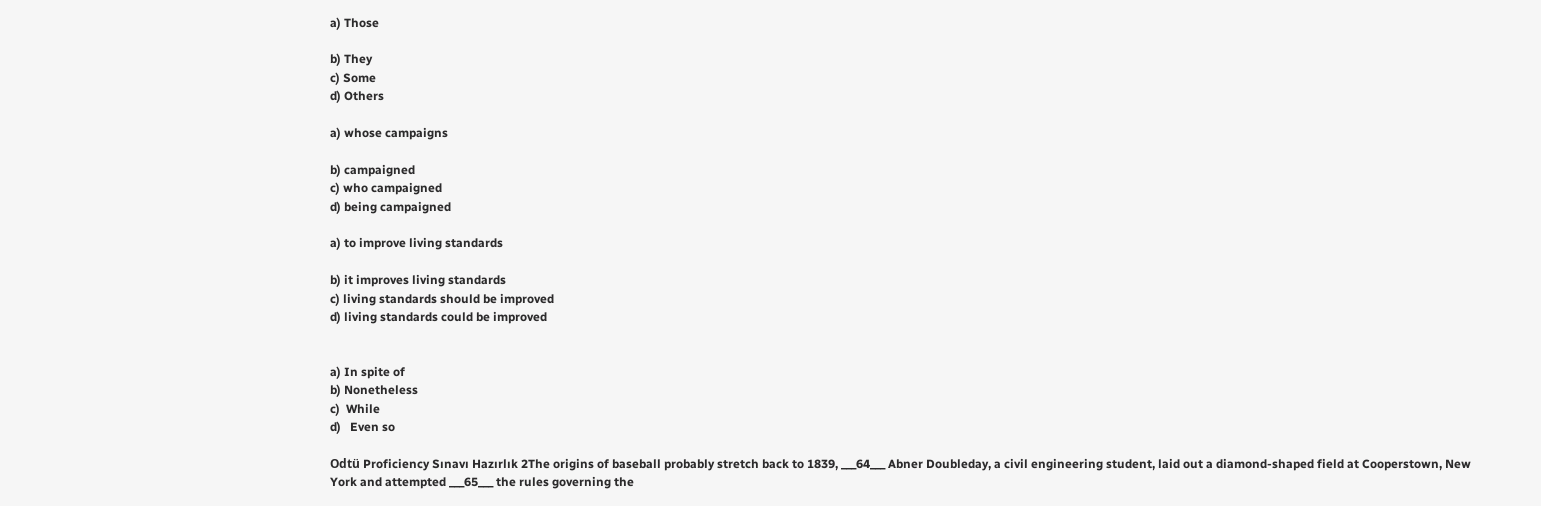a) Those

b) They
c) Some
d) Others

a) whose campaigns

b) campaigned
c) who campaigned
d) being campaigned

a) to improve living standards

b) it improves living standards
c) living standards should be improved
d) living standards could be improved


a) In spite of
b) Nonetheless
c)  While
d)   Even so

Odtü Proficiency Sınavı Hazırlık 2The origins of baseball probably stretch back to 1839, ___64___ Abner Doubleday, a civil engineering student, laid out a diamond-shaped field at Cooperstown, New York and attempted ___65___ the rules governing the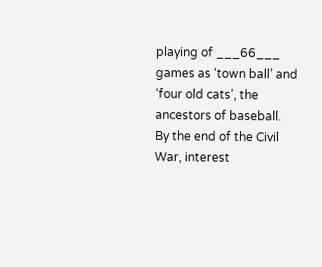playing of ___66___ games as ‘town ball’ and ‘four old cats’, the ancestors of baseball. By the end of the Civil War, interest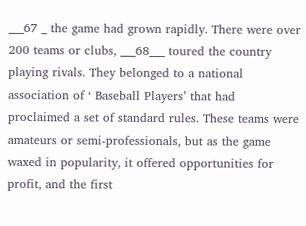___67 _ the game had grown rapidly. There were over 200 teams or clubs, ___68___ toured the country playing rivals. They belonged to a national association of ‘ Baseball Players’ that had proclaimed a set of standard rules. These teams were amateurs or semi-professionals, but as the game waxed in popularity, it offered opportunities for profit, and the first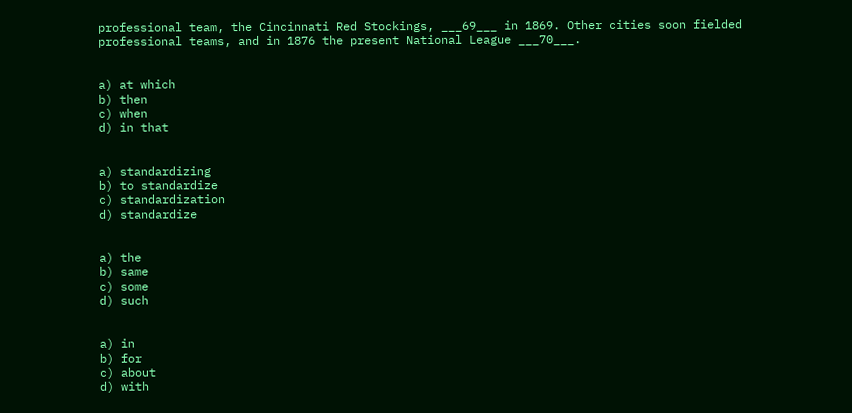professional team, the Cincinnati Red Stockings, ___69___ in 1869. Other cities soon fielded professional teams, and in 1876 the present National League ___70___.


a) at which
b) then
c) when
d) in that


a) standardizing
b) to standardize
c) standardization
d) standardize


a) the
b) same
c) some
d) such


a) in
b) for
c) about
d) with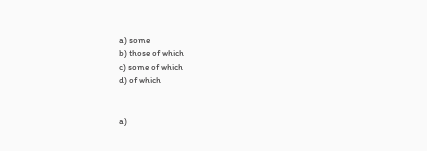a) some
b) those of which
c) some of which
d) of which


a)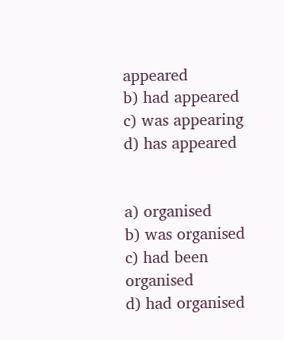appeared
b) had appeared
c) was appearing
d) has appeared


a) organised
b) was organised
c) had been organised
d) had organised